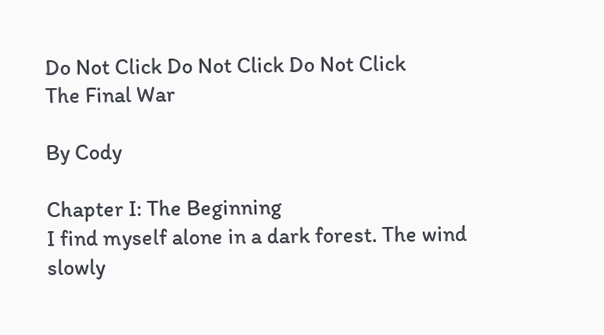Do Not Click Do Not Click Do Not Click
The Final War

By Cody

Chapter I: The Beginning
I find myself alone in a dark forest. The wind slowly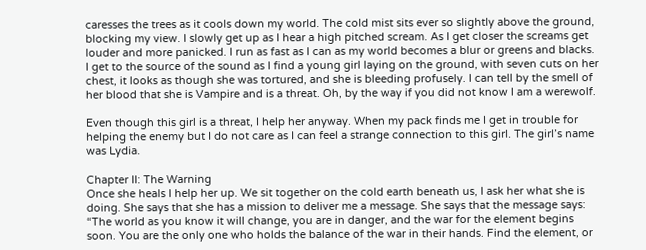caresses the trees as it cools down my world. The cold mist sits ever so slightly above the ground, blocking my view. I slowly get up as I hear a high pitched scream. As I get closer the screams get louder and more panicked. I run as fast as I can as my world becomes a blur or greens and blacks. I get to the source of the sound as I find a young girl laying on the ground, with seven cuts on her chest, it looks as though she was tortured, and she is bleeding profusely. I can tell by the smell of her blood that she is Vampire and is a threat. Oh, by the way if you did not know I am a werewolf.

Even though this girl is a threat, I help her anyway. When my pack finds me I get in trouble for helping the enemy but I do not care as I can feel a strange connection to this girl. The girl’s name was Lydia.

Chapter II: The Warning
Once she heals I help her up. We sit together on the cold earth beneath us, I ask her what she is doing. She says that she has a mission to deliver me a message. She says that the message says: “The world as you know it will change, you are in danger, and the war for the element begins soon. You are the only one who holds the balance of the war in their hands. Find the element, or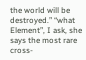the world will be destroyed.” “what Element”, I ask, she says the most rare cross-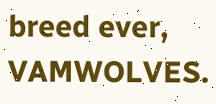breed ever, VAMWOLVES.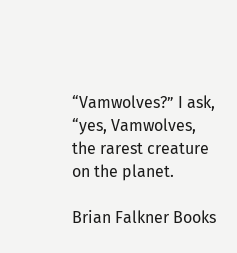“Vamwolves?” I ask, “yes, Vamwolves, the rarest creature on the planet.

Brian Falkner Books